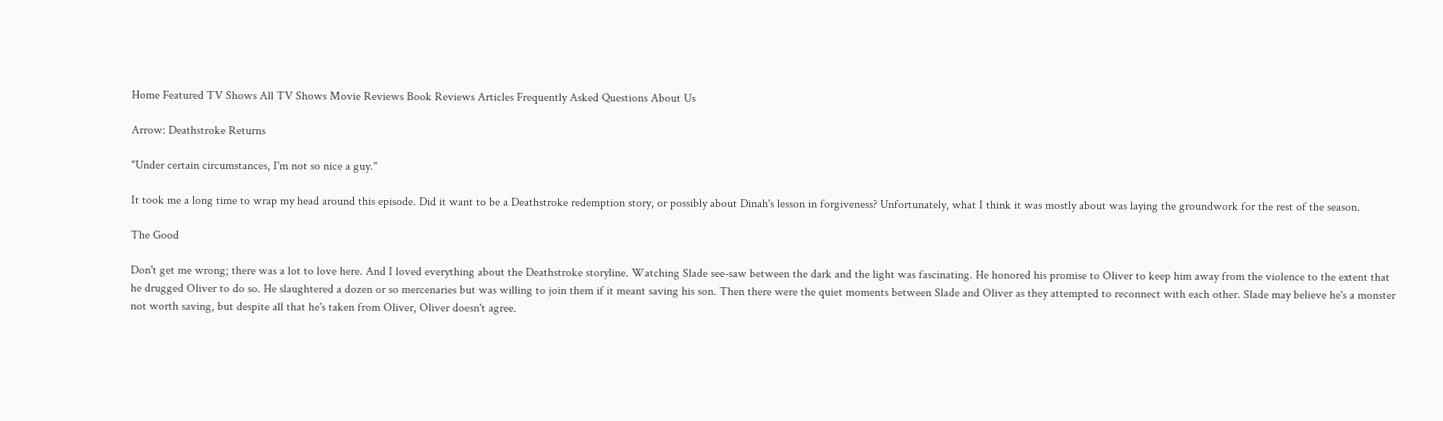Home Featured TV Shows All TV Shows Movie Reviews Book Reviews Articles Frequently Asked Questions About Us

Arrow: Deathstroke Returns

"Under certain circumstances, I'm not so nice a guy."

It took me a long time to wrap my head around this episode. Did it want to be a Deathstroke redemption story, or possibly about Dinah's lesson in forgiveness? Unfortunately, what I think it was mostly about was laying the groundwork for the rest of the season.

The Good

Don't get me wrong; there was a lot to love here. And I loved everything about the Deathstroke storyline. Watching Slade see-saw between the dark and the light was fascinating. He honored his promise to Oliver to keep him away from the violence to the extent that he drugged Oliver to do so. He slaughtered a dozen or so mercenaries but was willing to join them if it meant saving his son. Then there were the quiet moments between Slade and Oliver as they attempted to reconnect with each other. Slade may believe he's a monster not worth saving, but despite all that he's taken from Oliver, Oliver doesn't agree.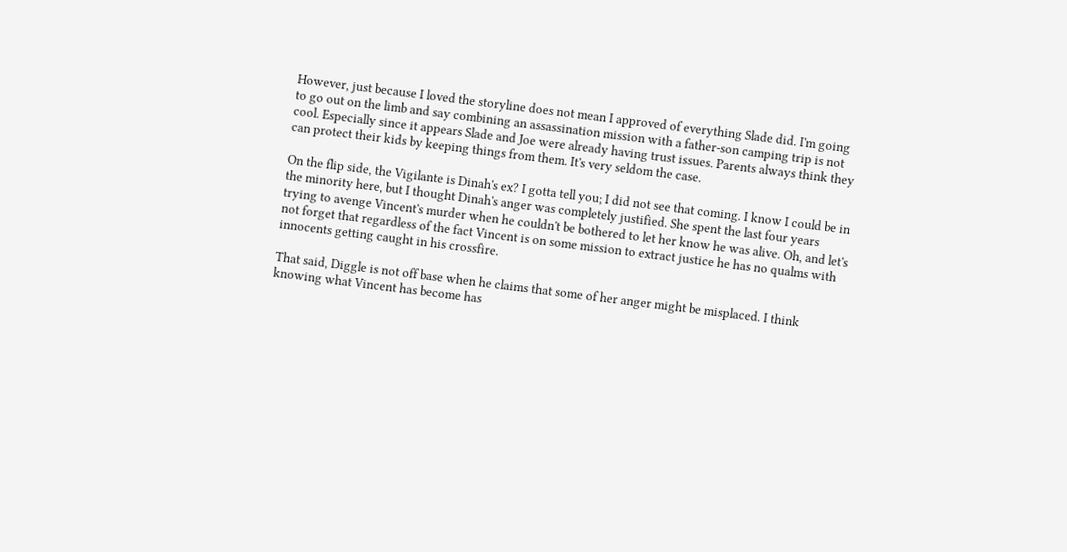However, just because I loved the storyline does not mean I approved of everything Slade did. I'm going to go out on the limb and say combining an assassination mission with a father-son camping trip is not cool. Especially since it appears Slade and Joe were already having trust issues. Parents always think they can protect their kids by keeping things from them. It's very seldom the case.

On the flip side, the Vigilante is Dinah's ex? I gotta tell you; I did not see that coming. I know I could be in the minority here, but I thought Dinah's anger was completely justified. She spent the last four years trying to avenge Vincent's murder when he couldn't be bothered to let her know he was alive. Oh, and let's not forget that regardless of the fact Vincent is on some mission to extract justice he has no qualms with innocents getting caught in his crossfire.

That said, Diggle is not off base when he claims that some of her anger might be misplaced. I think knowing what Vincent has become has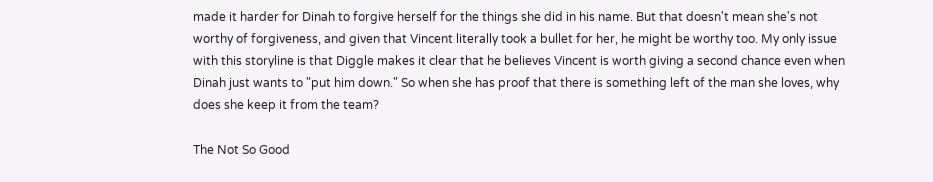made it harder for Dinah to forgive herself for the things she did in his name. But that doesn't mean she's not worthy of forgiveness, and given that Vincent literally took a bullet for her, he might be worthy too. My only issue with this storyline is that Diggle makes it clear that he believes Vincent is worth giving a second chance even when Dinah just wants to "put him down." So when she has proof that there is something left of the man she loves, why does she keep it from the team?

The Not So Good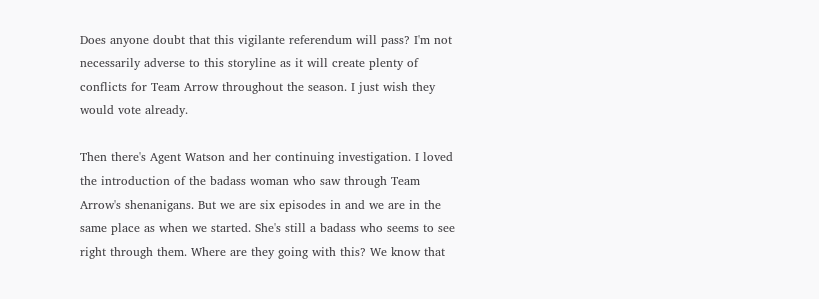Does anyone doubt that this vigilante referendum will pass? I'm not necessarily adverse to this storyline as it will create plenty of conflicts for Team Arrow throughout the season. I just wish they would vote already.

Then there's Agent Watson and her continuing investigation. I loved the introduction of the badass woman who saw through Team Arrow's shenanigans. But we are six episodes in and we are in the same place as when we started. She's still a badass who seems to see right through them. Where are they going with this? We know that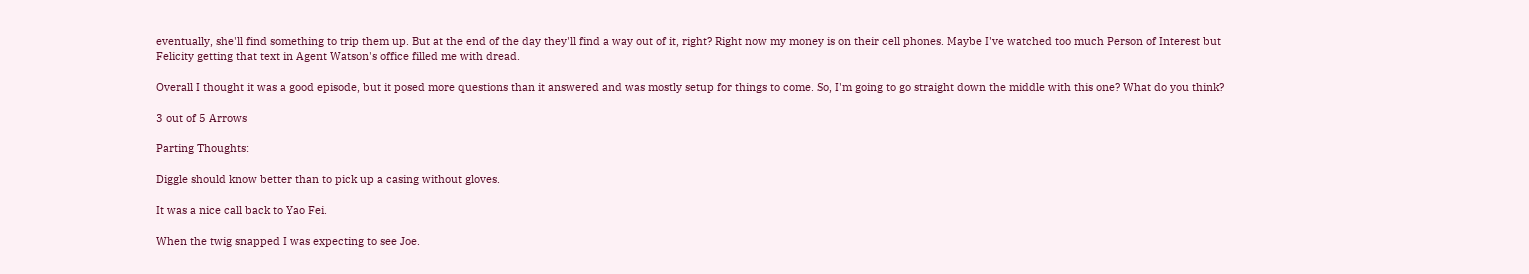eventually, she'll find something to trip them up. But at the end of the day they'll find a way out of it, right? Right now my money is on their cell phones. Maybe I've watched too much Person of Interest but Felicity getting that text in Agent Watson's office filled me with dread.

Overall I thought it was a good episode, but it posed more questions than it answered and was mostly setup for things to come. So, I'm going to go straight down the middle with this one? What do you think?

3 out of 5 Arrows

Parting Thoughts:

Diggle should know better than to pick up a casing without gloves.

It was a nice call back to Yao Fei.

When the twig snapped I was expecting to see Joe.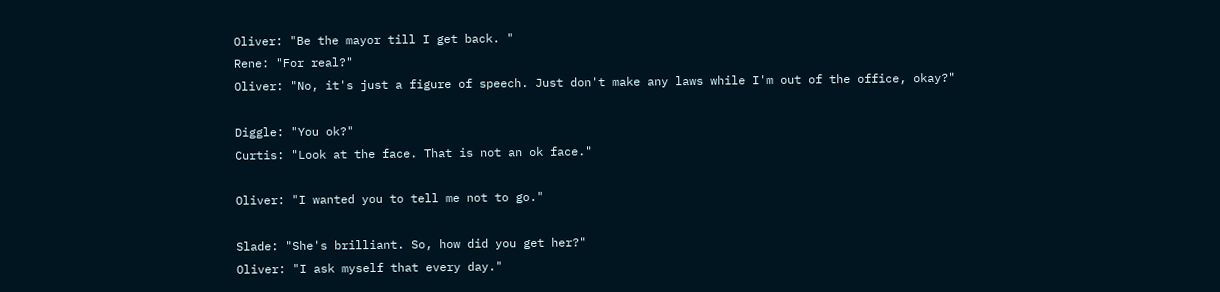Oliver: "Be the mayor till I get back. "
Rene: "For real?"
Oliver: "No, it's just a figure of speech. Just don't make any laws while I'm out of the office, okay?"

Diggle: "You ok?"
Curtis: "Look at the face. That is not an ok face."

Oliver: "I wanted you to tell me not to go."

Slade: "She's brilliant. So, how did you get her?"
Oliver: "I ask myself that every day."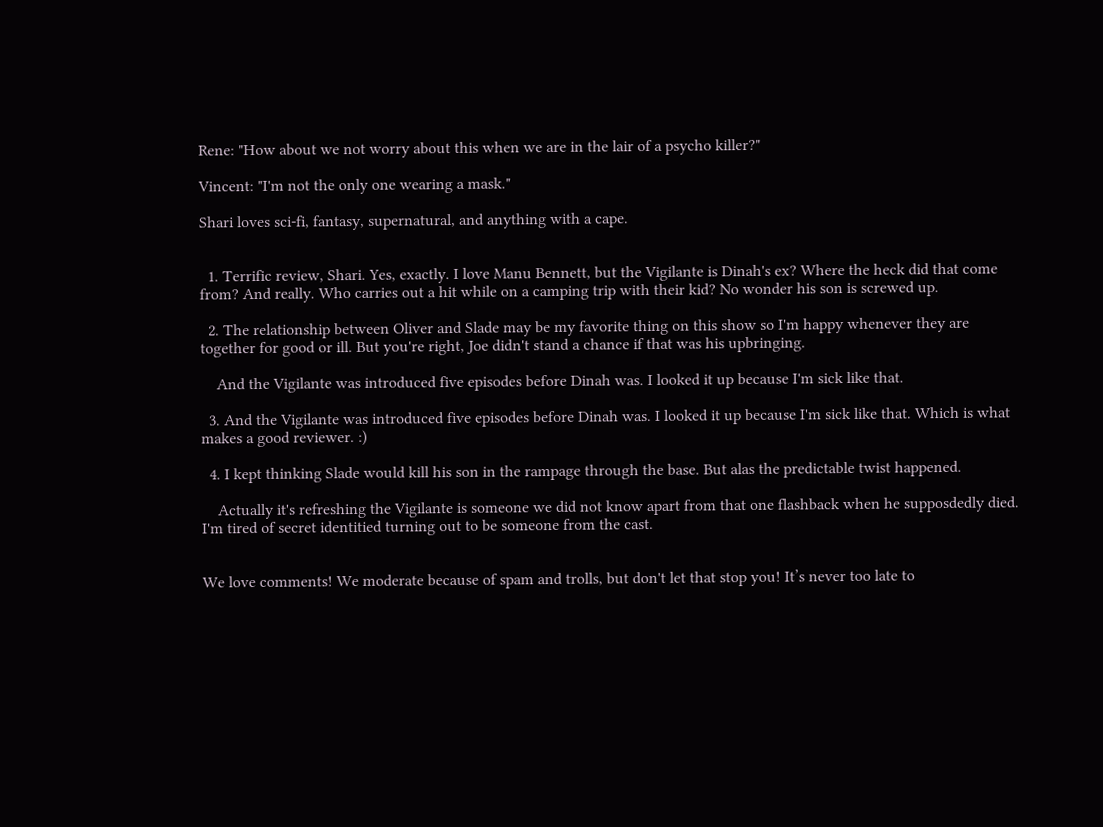Rene: "How about we not worry about this when we are in the lair of a psycho killer?"

Vincent: "I'm not the only one wearing a mask."

Shari loves sci-fi, fantasy, supernatural, and anything with a cape.


  1. Terrific review, Shari. Yes, exactly. I love Manu Bennett, but the Vigilante is Dinah's ex? Where the heck did that come from? And really. Who carries out a hit while on a camping trip with their kid? No wonder his son is screwed up.

  2. The relationship between Oliver and Slade may be my favorite thing on this show so I'm happy whenever they are together for good or ill. But you're right, Joe didn't stand a chance if that was his upbringing.

    And the Vigilante was introduced five episodes before Dinah was. I looked it up because I'm sick like that.

  3. And the Vigilante was introduced five episodes before Dinah was. I looked it up because I'm sick like that. Which is what makes a good reviewer. :)

  4. I kept thinking Slade would kill his son in the rampage through the base. But alas the predictable twist happened.

    Actually it's refreshing the Vigilante is someone we did not know apart from that one flashback when he supposdedly died. I'm tired of secret identitied turning out to be someone from the cast.


We love comments! We moderate because of spam and trolls, but don't let that stop you! It’s never too late to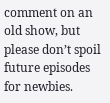comment on an old show, but please don’t spoil future episodes for newbies.